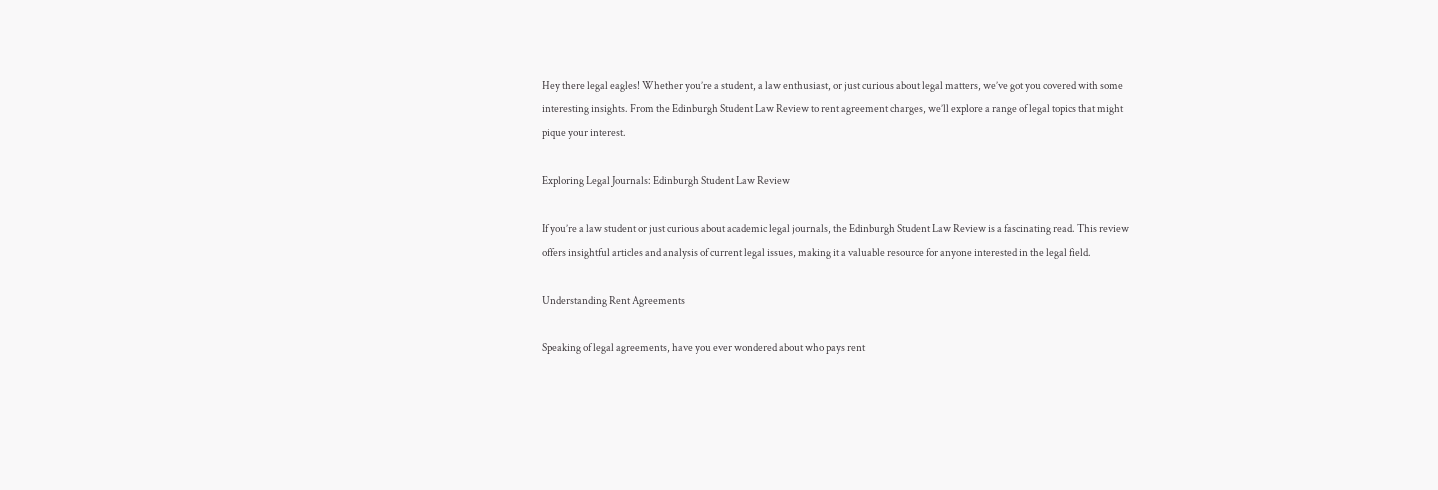Hey there legal eagles! Whether you’re a student, a law enthusiast, or just curious about legal matters, we’ve got you covered with some interesting insights. From the Edinburgh Student Law Review to rent agreement charges, we’ll explore a range of legal topics that might pique your interest.

Exploring Legal Journals: Edinburgh Student Law Review

If you’re a law student or just curious about academic legal journals, the Edinburgh Student Law Review is a fascinating read. This review offers insightful articles and analysis of current legal issues, making it a valuable resource for anyone interested in the legal field.

Understanding Rent Agreements

Speaking of legal agreements, have you ever wondered about who pays rent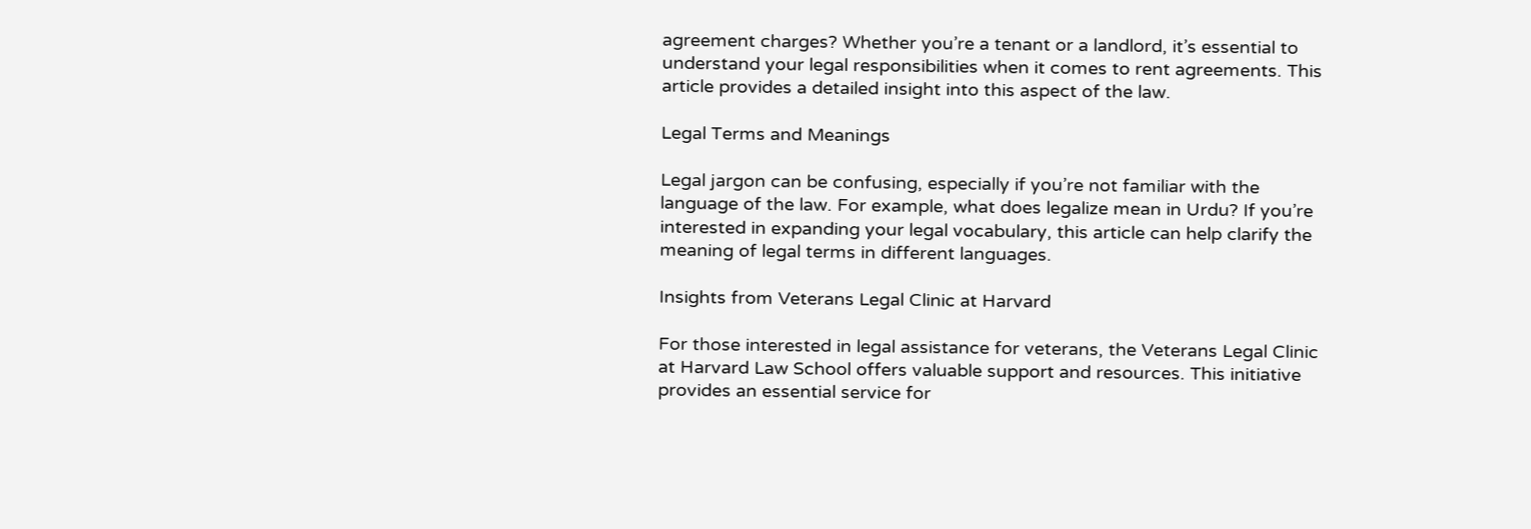agreement charges? Whether you’re a tenant or a landlord, it’s essential to understand your legal responsibilities when it comes to rent agreements. This article provides a detailed insight into this aspect of the law.

Legal Terms and Meanings

Legal jargon can be confusing, especially if you’re not familiar with the language of the law. For example, what does legalize mean in Urdu? If you’re interested in expanding your legal vocabulary, this article can help clarify the meaning of legal terms in different languages.

Insights from Veterans Legal Clinic at Harvard

For those interested in legal assistance for veterans, the Veterans Legal Clinic at Harvard Law School offers valuable support and resources. This initiative provides an essential service for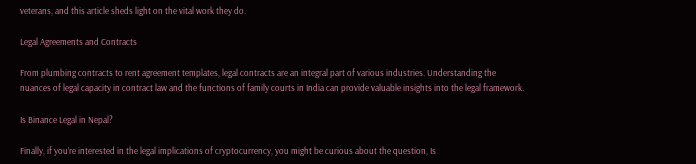veterans, and this article sheds light on the vital work they do.

Legal Agreements and Contracts

From plumbing contracts to rent agreement templates, legal contracts are an integral part of various industries. Understanding the nuances of legal capacity in contract law and the functions of family courts in India can provide valuable insights into the legal framework.

Is Binance Legal in Nepal?

Finally, if you’re interested in the legal implications of cryptocurrency, you might be curious about the question, Is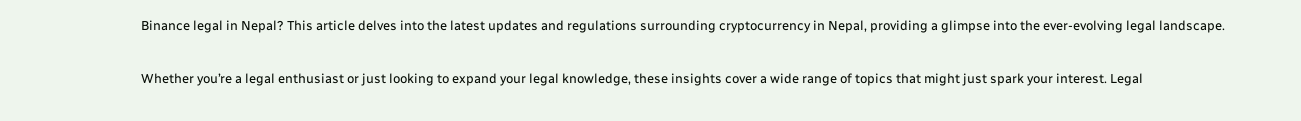Binance legal in Nepal? This article delves into the latest updates and regulations surrounding cryptocurrency in Nepal, providing a glimpse into the ever-evolving legal landscape.

Whether you’re a legal enthusiast or just looking to expand your legal knowledge, these insights cover a wide range of topics that might just spark your interest. Legal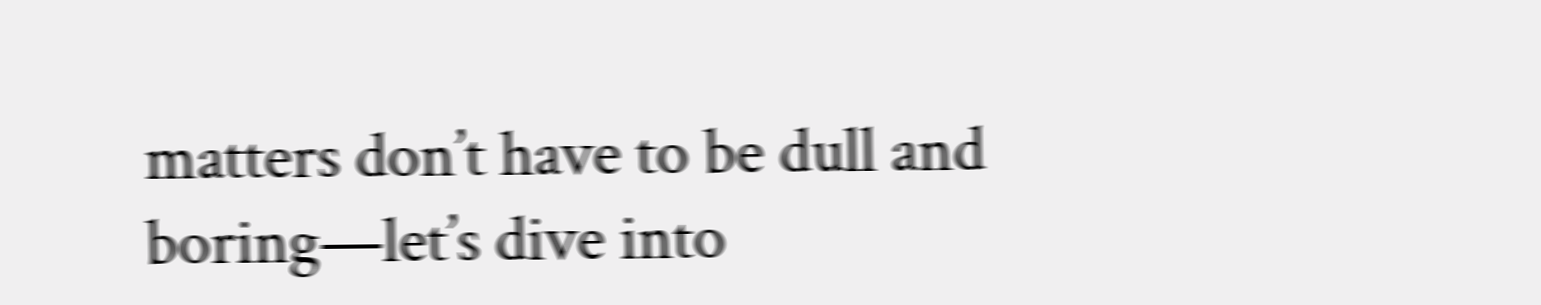matters don’t have to be dull and boring—let’s dive into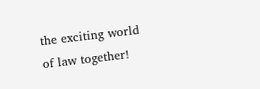the exciting world of law together!